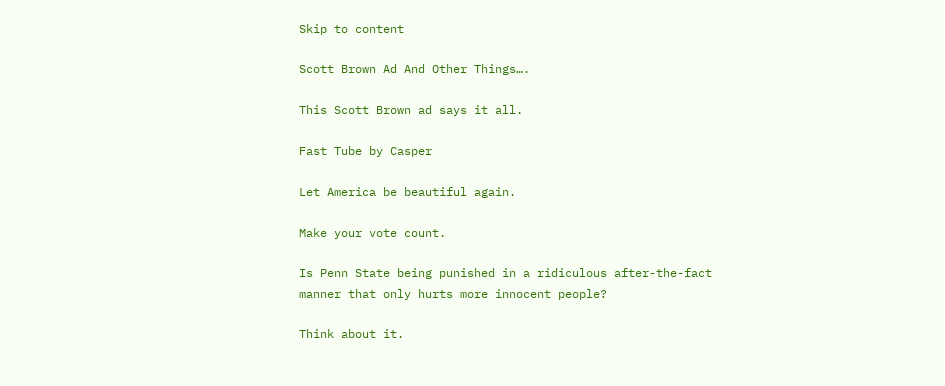Skip to content

Scott Brown Ad And Other Things….

This Scott Brown ad says it all.

Fast Tube by Casper

Let America be beautiful again.

Make your vote count.

Is Penn State being punished in a ridiculous after-the-fact manner that only hurts more innocent people?

Think about it.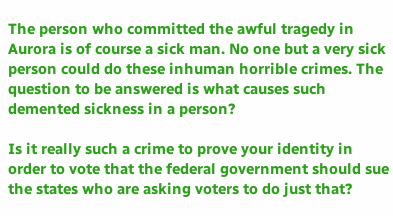The person who committed the awful tragedy in Aurora is of course a sick man. No one but a very sick person could do these inhuman horrible crimes. The question to be answered is what causes such demented sickness in a person?

Is it really such a crime to prove your identity in order to vote that the federal government should sue the states who are asking voters to do just that?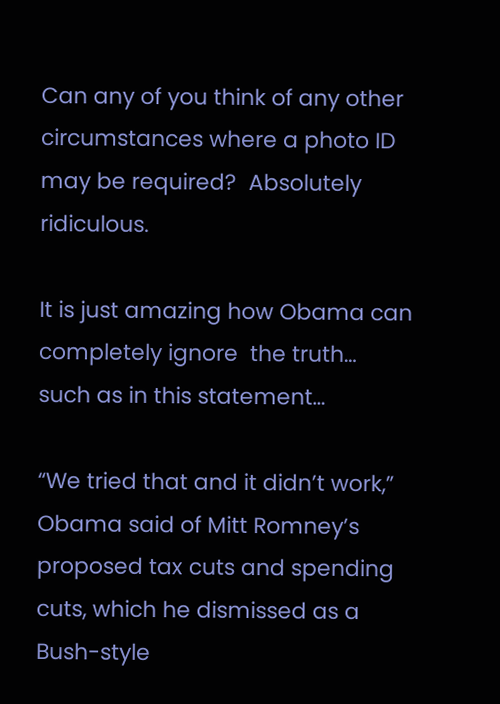Can any of you think of any other circumstances where a photo ID may be required?  Absolutely ridiculous.

It is just amazing how Obama can completely ignore  the truth… such as in this statement…

“We tried that and it didn’t work,” Obama said of Mitt Romney’s proposed tax cuts and spending cuts, which he dismissed as a Bush-style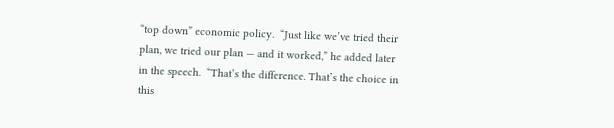“top down” economic policy.  “Just like we’ve tried their plan, we tried our plan — and it worked,” he added later in the speech.  “That’s the difference. That’s the choice in this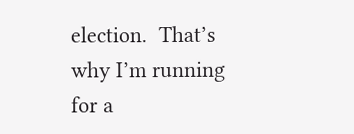election.  That’s why I’m running for a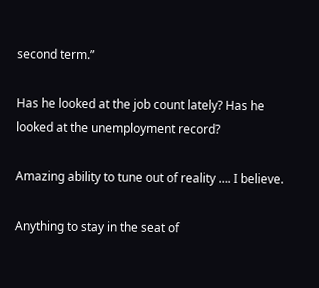second term.”

Has he looked at the job count lately? Has he looked at the unemployment record?

Amazing ability to tune out of reality …. I believe.

Anything to stay in the seat of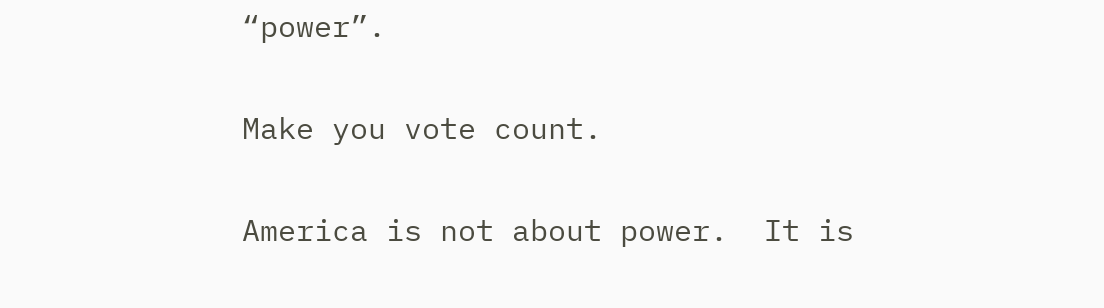“power”.

Make you vote count.

America is not about power.  It is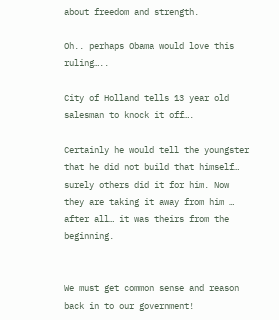about freedom and strength.

Oh.. perhaps Obama would love this ruling…..

City of Holland tells 13 year old salesman to knock it off….

Certainly he would tell the youngster that he did not build that himself… surely others did it for him. Now they are taking it away from him … after all… it was theirs from the beginning.


We must get common sense and reason back in to our government!